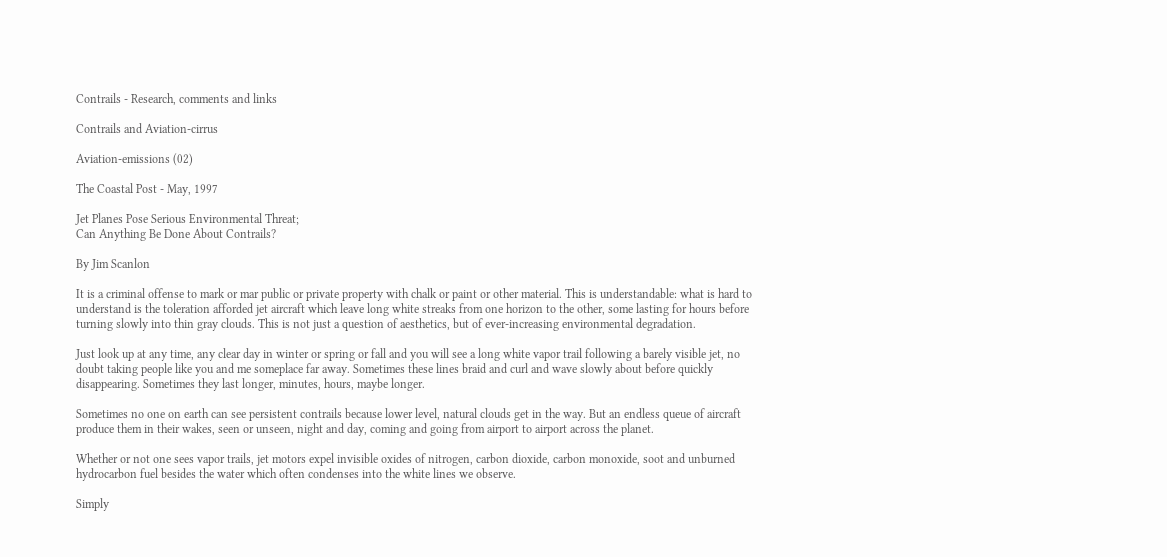Contrails - Research, comments and links

Contrails and Aviation-cirrus

Aviation-emissions (02)

The Coastal Post - May, 1997

Jet Planes Pose Serious Environmental Threat;
Can Anything Be Done About Contrails?

By Jim Scanlon

It is a criminal offense to mark or mar public or private property with chalk or paint or other material. This is understandable: what is hard to understand is the toleration afforded jet aircraft which leave long white streaks from one horizon to the other, some lasting for hours before turning slowly into thin gray clouds. This is not just a question of aesthetics, but of ever-increasing environmental degradation.

Just look up at any time, any clear day in winter or spring or fall and you will see a long white vapor trail following a barely visible jet, no doubt taking people like you and me someplace far away. Sometimes these lines braid and curl and wave slowly about before quickly disappearing. Sometimes they last longer, minutes, hours, maybe longer.

Sometimes no one on earth can see persistent contrails because lower level, natural clouds get in the way. But an endless queue of aircraft produce them in their wakes, seen or unseen, night and day, coming and going from airport to airport across the planet.

Whether or not one sees vapor trails, jet motors expel invisible oxides of nitrogen, carbon dioxide, carbon monoxide, soot and unburned hydrocarbon fuel besides the water which often condenses into the white lines we observe.

Simply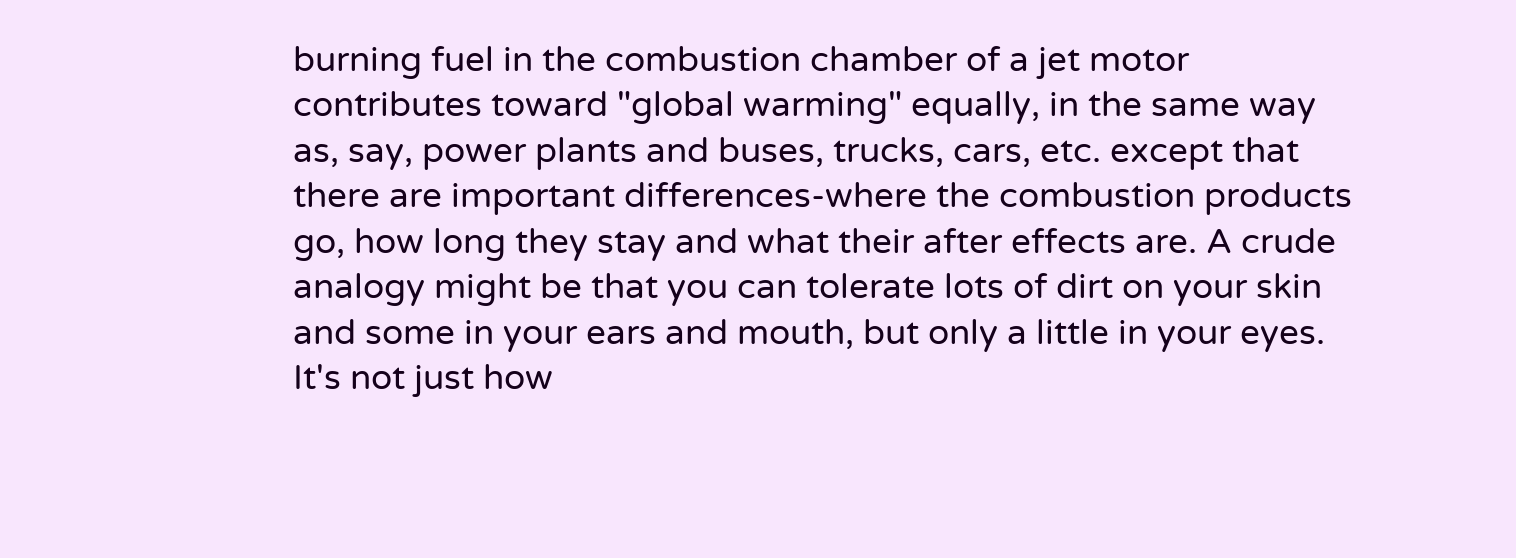burning fuel in the combustion chamber of a jet motor contributes toward "global warming" equally, in the same way as, say, power plants and buses, trucks, cars, etc. except that there are important differences-where the combustion products go, how long they stay and what their after effects are. A crude analogy might be that you can tolerate lots of dirt on your skin and some in your ears and mouth, but only a little in your eyes. It's not just how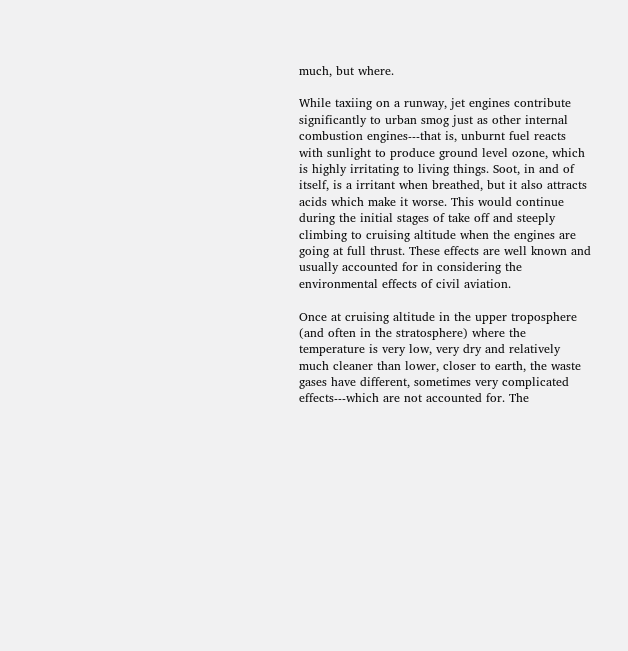much, but where.

While taxiing on a runway, jet engines contribute significantly to urban smog just as other internal combustion engines---that is, unburnt fuel reacts with sunlight to produce ground level ozone, which is highly irritating to living things. Soot, in and of itself, is a irritant when breathed, but it also attracts acids which make it worse. This would continue during the initial stages of take off and steeply climbing to cruising altitude when the engines are going at full thrust. These effects are well known and usually accounted for in considering the environmental effects of civil aviation.

Once at cruising altitude in the upper troposphere (and often in the stratosphere) where the temperature is very low, very dry and relatively much cleaner than lower, closer to earth, the waste gases have different, sometimes very complicated effects---which are not accounted for. The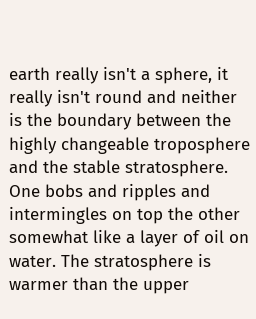earth really isn't a sphere, it really isn't round and neither is the boundary between the highly changeable troposphere and the stable stratosphere. One bobs and ripples and intermingles on top the other somewhat like a layer of oil on water. The stratosphere is warmer than the upper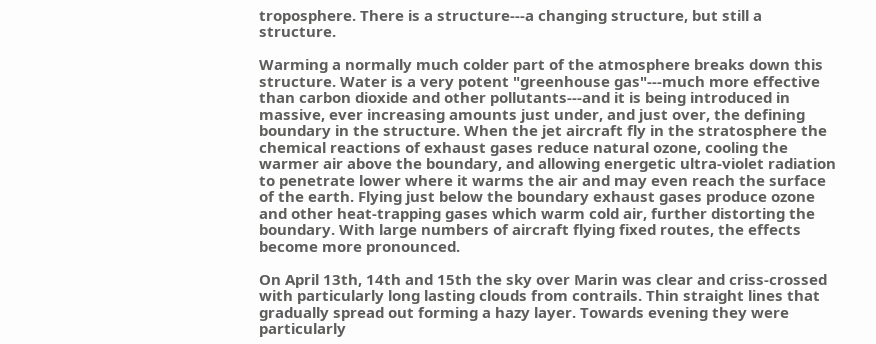troposphere. There is a structure---a changing structure, but still a structure.

Warming a normally much colder part of the atmosphere breaks down this structure. Water is a very potent "greenhouse gas"---much more effective than carbon dioxide and other pollutants---and it is being introduced in massive, ever increasing amounts just under, and just over, the defining boundary in the structure. When the jet aircraft fly in the stratosphere the chemical reactions of exhaust gases reduce natural ozone, cooling the warmer air above the boundary, and allowing energetic ultra-violet radiation to penetrate lower where it warms the air and may even reach the surface of the earth. Flying just below the boundary exhaust gases produce ozone and other heat-trapping gases which warm cold air, further distorting the boundary. With large numbers of aircraft flying fixed routes, the effects become more pronounced.

On April 13th, 14th and 15th the sky over Marin was clear and criss-crossed with particularly long lasting clouds from contrails. Thin straight lines that gradually spread out forming a hazy layer. Towards evening they were particularly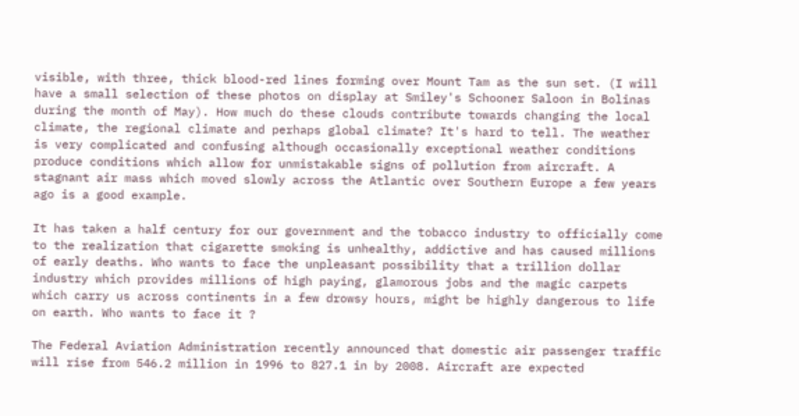visible, with three, thick blood-red lines forming over Mount Tam as the sun set. (I will have a small selection of these photos on display at Smiley's Schooner Saloon in Bolinas during the month of May). How much do these clouds contribute towards changing the local climate, the regional climate and perhaps global climate? It's hard to tell. The weather is very complicated and confusing although occasionally exceptional weather conditions produce conditions which allow for unmistakable signs of pollution from aircraft. A stagnant air mass which moved slowly across the Atlantic over Southern Europe a few years ago is a good example.

It has taken a half century for our government and the tobacco industry to officially come to the realization that cigarette smoking is unhealthy, addictive and has caused millions of early deaths. Who wants to face the unpleasant possibility that a trillion dollar industry which provides millions of high paying, glamorous jobs and the magic carpets which carry us across continents in a few drowsy hours, might be highly dangerous to life on earth. Who wants to face it ?

The Federal Aviation Administration recently announced that domestic air passenger traffic will rise from 546.2 million in 1996 to 827.1 in by 2008. Aircraft are expected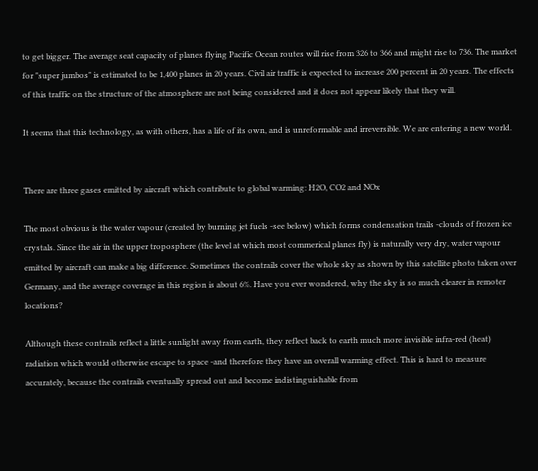to get bigger. The average seat capacity of planes flying Pacific Ocean routes will rise from 326 to 366 and might rise to 736. The market for "super jumbos" is estimated to be 1,400 planes in 20 years. Civil air traffic is expected to increase 200 percent in 20 years. The effects of this traffic on the structure of the atmosphere are not being considered and it does not appear likely that they will.

It seems that this technology, as with others, has a life of its own, and is unreformable and irreversible. We are entering a new world.


There are three gases emitted by aircraft which contribute to global warming: H2O, CO2 and NOx

The most obvious is the water vapour (created by burning jet fuels -see below) which forms condensation trails -clouds of frozen ice crystals. Since the air in the upper troposphere (the level at which most commerical planes fly) is naturally very dry, water vapour emitted by aircraft can make a big difference. Sometimes the contrails cover the whole sky as shown by this satellite photo taken over Germany, and the average coverage in this region is about 6%. Have you ever wondered, why the sky is so much clearer in remoter locations?

Although these contrails reflect a little sunlight away from earth, they reflect back to earth much more invisible infra-red (heat) radiation which would otherwise escape to space -and therefore they have an overall warming effect. This is hard to measure accurately, because the contrails eventually spread out and become indistinguishable from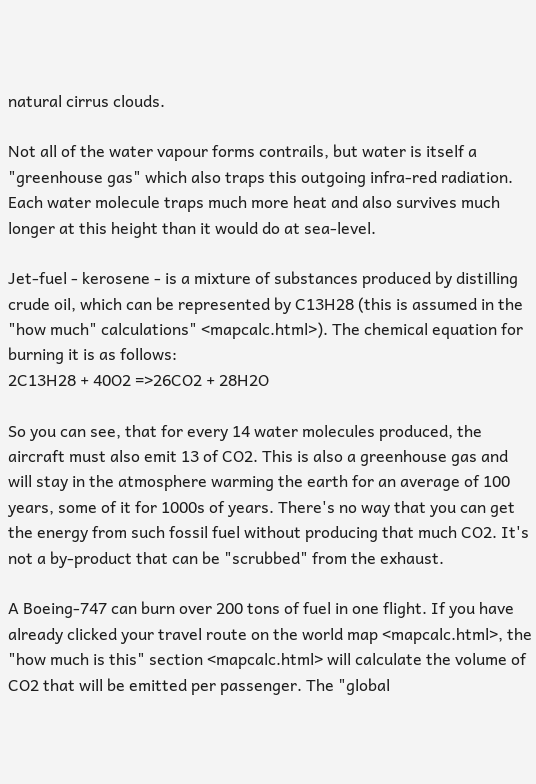natural cirrus clouds.

Not all of the water vapour forms contrails, but water is itself a "greenhouse gas" which also traps this outgoing infra-red radiation. Each water molecule traps much more heat and also survives much longer at this height than it would do at sea-level.

Jet-fuel - kerosene - is a mixture of substances produced by distilling crude oil, which can be represented by C13H28 (this is assumed in the "how much" calculations" <mapcalc.html>). The chemical equation for burning it is as follows:
2C13H28 + 40O2 =>26CO2 + 28H2O

So you can see, that for every 14 water molecules produced, the aircraft must also emit 13 of CO2. This is also a greenhouse gas and will stay in the atmosphere warming the earth for an average of 100 years, some of it for 1000s of years. There's no way that you can get the energy from such fossil fuel without producing that much CO2. It's not a by-product that can be "scrubbed" from the exhaust.

A Boeing-747 can burn over 200 tons of fuel in one flight. If you have already clicked your travel route on the world map <mapcalc.html>, the "how much is this" section <mapcalc.html> will calculate the volume of CO2 that will be emitted per passenger. The "global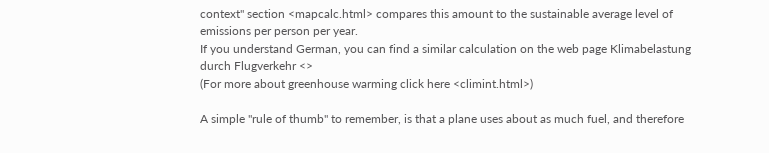context" section <mapcalc.html> compares this amount to the sustainable average level of emissions per person per year.
If you understand German, you can find a similar calculation on the web page Klimabelastung durch Flugverkehr <>
(For more about greenhouse warming click here <climint.html>)

A simple "rule of thumb" to remember, is that a plane uses about as much fuel, and therefore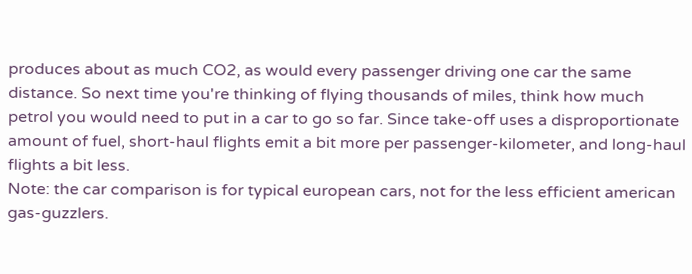produces about as much CO2, as would every passenger driving one car the same distance. So next time you're thinking of flying thousands of miles, think how much petrol you would need to put in a car to go so far. Since take-off uses a disproportionate amount of fuel, short-haul flights emit a bit more per passenger-kilometer, and long-haul flights a bit less.
Note: the car comparison is for typical european cars, not for the less efficient american gas-guzzlers.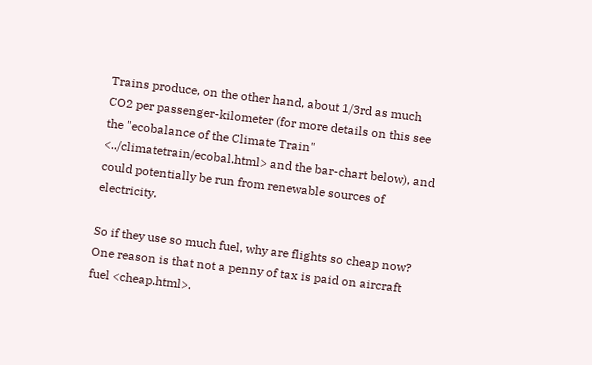Trains produce, on the other hand, about 1/3rd as much CO2 per passenger-kilometer (for more details on this see the "ecobalance of the Climate Train" <../climatetrain/ecobal.html> and the bar-chart below), and could potentially be run from renewable sources of electricity.

So if they use so much fuel, why are flights so cheap now? One reason is that not a penny of tax is paid on aircraft fuel <cheap.html>.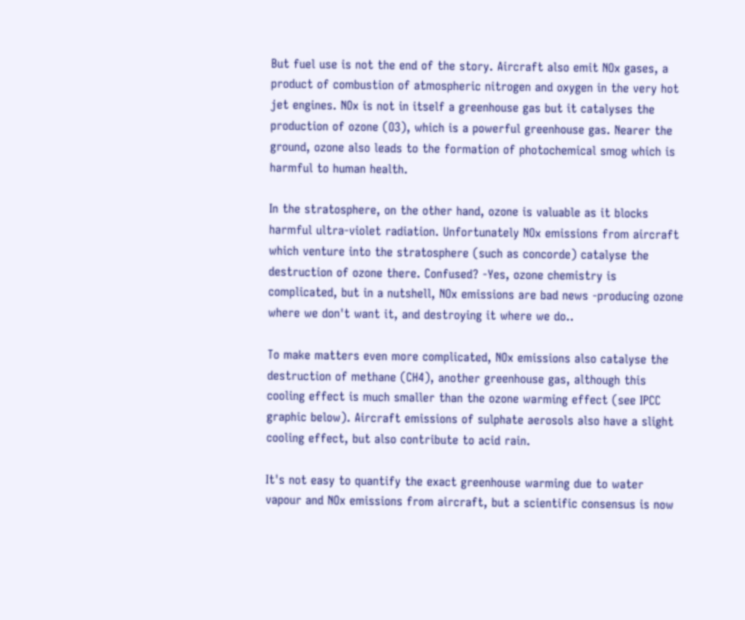But fuel use is not the end of the story. Aircraft also emit NOx gases, a product of combustion of atmospheric nitrogen and oxygen in the very hot jet engines. NOx is not in itself a greenhouse gas but it catalyses the production of ozone (O3), which is a powerful greenhouse gas. Nearer the ground, ozone also leads to the formation of photochemical smog which is harmful to human health.

In the stratosphere, on the other hand, ozone is valuable as it blocks harmful ultra-violet radiation. Unfortunately NOx emissions from aircraft which venture into the stratosphere (such as concorde) catalyse the destruction of ozone there. Confused? -Yes, ozone chemistry is complicated, but in a nutshell, NOx emissions are bad news -producing ozone where we don't want it, and destroying it where we do..

To make matters even more complicated, NOx emissions also catalyse the destruction of methane (CH4), another greenhouse gas, although this cooling effect is much smaller than the ozone warming effect (see IPCC graphic below). Aircraft emissions of sulphate aerosols also have a slight cooling effect, but also contribute to acid rain.

It's not easy to quantify the exact greenhouse warming due to water vapour and NOx emissions from aircraft, but a scientific consensus is now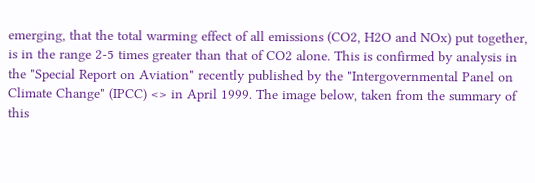emerging, that the total warming effect of all emissions (CO2, H2O and NOx) put together, is in the range 2-5 times greater than that of CO2 alone. This is confirmed by analysis in the "Special Report on Aviation" recently published by the "Intergovernmental Panel on Climate Change" (IPCC) <> in April 1999. The image below, taken from the summary of this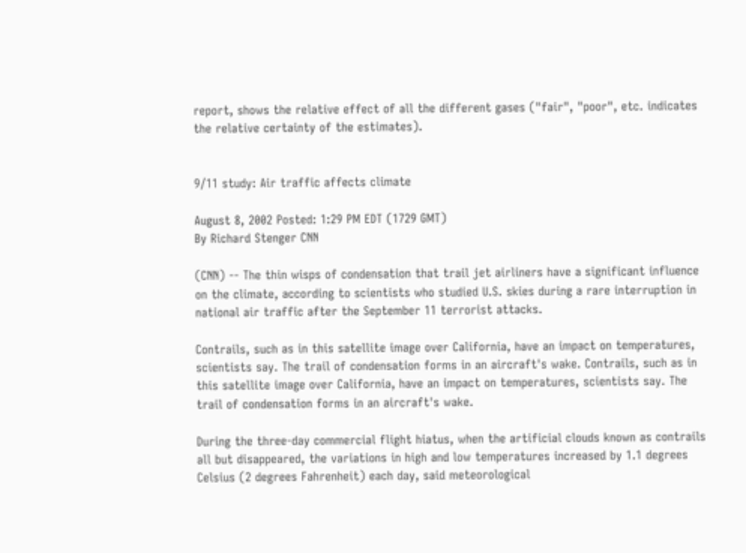report, shows the relative effect of all the different gases ("fair", "poor", etc. indicates the relative certainty of the estimates).


9/11 study: Air traffic affects climate

August 8, 2002 Posted: 1:29 PM EDT (1729 GMT)
By Richard Stenger CNN

(CNN) -- The thin wisps of condensation that trail jet airliners have a significant influence on the climate, according to scientists who studied U.S. skies during a rare interruption in national air traffic after the September 11 terrorist attacks.

Contrails, such as in this satellite image over California, have an impact on temperatures, scientists say. The trail of condensation forms in an aircraft's wake. Contrails, such as in this satellite image over California, have an impact on temperatures, scientists say. The trail of condensation forms in an aircraft's wake.

During the three-day commercial flight hiatus, when the artificial clouds known as contrails all but disappeared, the variations in high and low temperatures increased by 1.1 degrees Celsius (2 degrees Fahrenheit) each day, said meteorological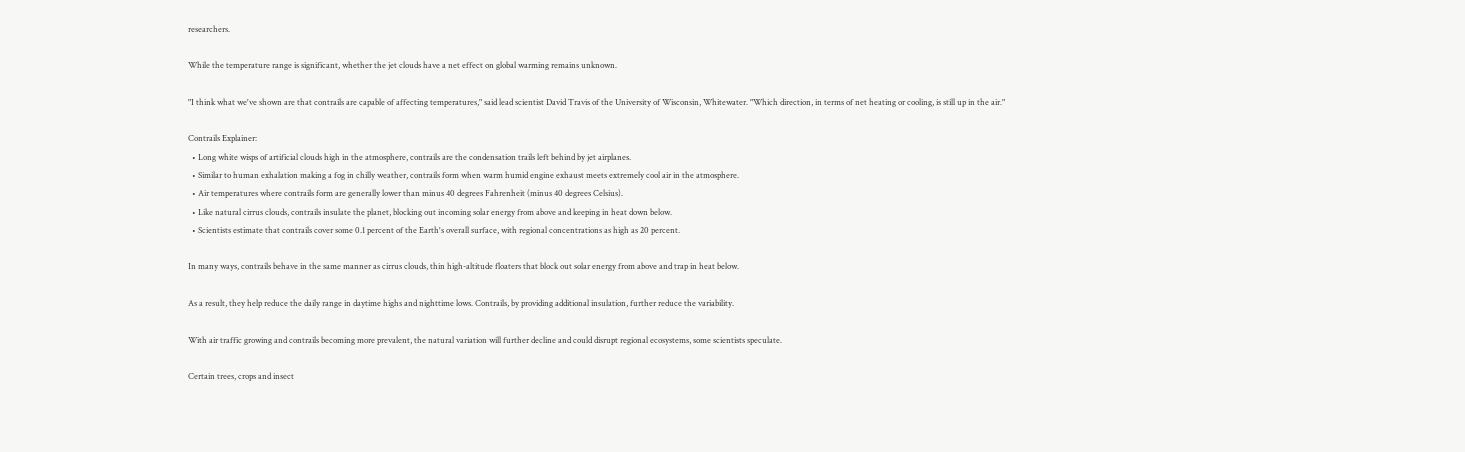researchers.

While the temperature range is significant, whether the jet clouds have a net effect on global warming remains unknown.

"I think what we've shown are that contrails are capable of affecting temperatures," said lead scientist David Travis of the University of Wisconsin, Whitewater. "Which direction, in terms of net heating or cooling, is still up in the air."

Contrails Explainer:
  • Long white wisps of artificial clouds high in the atmosphere, contrails are the condensation trails left behind by jet airplanes.
  • Similar to human exhalation making a fog in chilly weather, contrails form when warm humid engine exhaust meets extremely cool air in the atmosphere.
  • Air temperatures where contrails form are generally lower than minus 40 degrees Fahrenheit (minus 40 degrees Celsius).
  • Like natural cirrus clouds, contrails insulate the planet, blocking out incoming solar energy from above and keeping in heat down below.
  • Scientists estimate that contrails cover some 0.1 percent of the Earth's overall surface, with regional concentrations as high as 20 percent.

In many ways, contrails behave in the same manner as cirrus clouds, thin high-altitude floaters that block out solar energy from above and trap in heat below.

As a result, they help reduce the daily range in daytime highs and nighttime lows. Contrails, by providing additional insulation, further reduce the variability.

With air traffic growing and contrails becoming more prevalent, the natural variation will further decline and could disrupt regional ecosystems, some scientists speculate.

Certain trees, crops and insect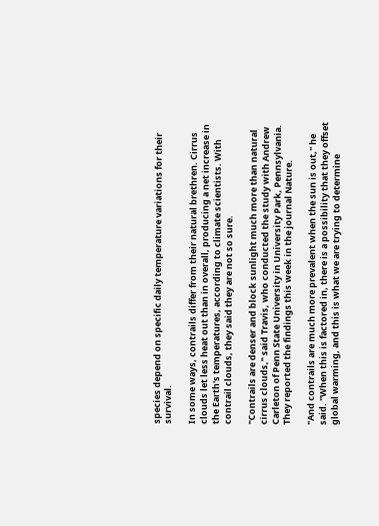species depend on specific daily temperature variations for their survival.

In some ways, contrails differ from their natural brethren. Cirrus clouds let less heat out than in overall, producing a net increase in the Earth's temperatures, according to climate scientists. With contrail clouds, they said they are not so sure.

"Contrails are denser and block sunlight much more than natural cirrus clouds," said Travis, who conducted the study with Andrew Carleton of Penn State University in University Park, Pennsylvania. They reported the findings this week in the journal Nature.

"And contrails are much more prevalent when the sun is out," he said. "When this is factored in, there is a possibility that they offset global warming, and this is what we are trying to determine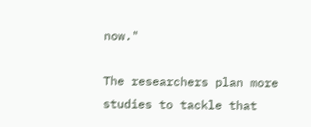now."

The researchers plan more studies to tackle that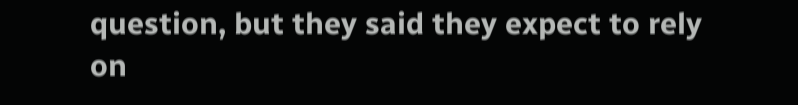question, but they said they expect to rely on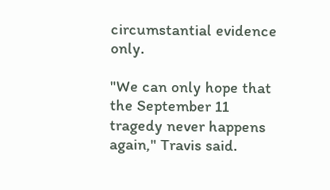circumstantial evidence only.

"We can only hope that the September 11 tragedy never happens again," Travis said.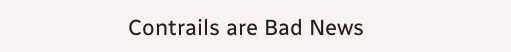Contrails are Bad News